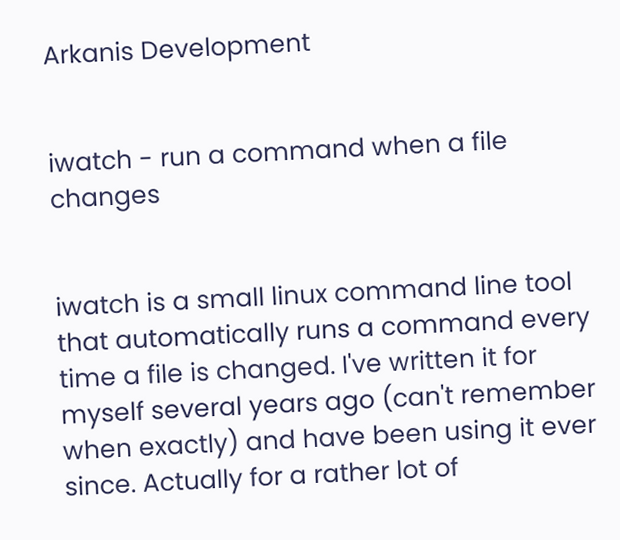Arkanis Development


iwatch - run a command when a file changes


iwatch is a small linux command line tool that automatically runs a command every time a file is changed. I've written it for myself several years ago (can't remember when exactly) and have been using it ever since. Actually for a rather lot of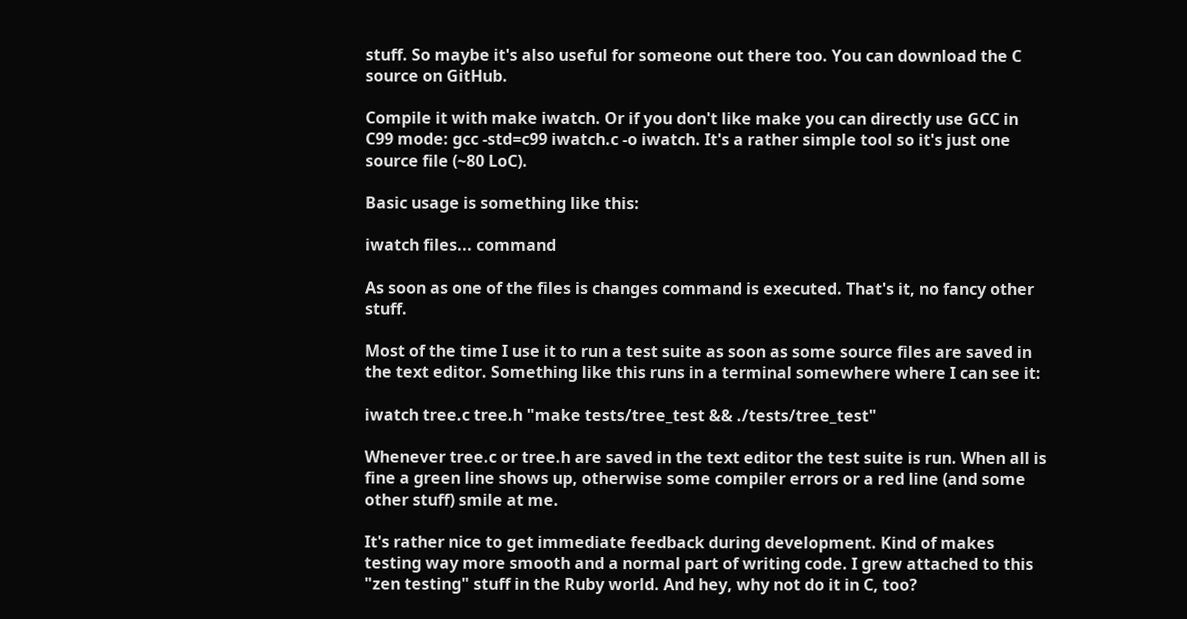stuff. So maybe it's also useful for someone out there too. You can download the C source on GitHub.

Compile it with make iwatch. Or if you don't like make you can directly use GCC in C99 mode: gcc -std=c99 iwatch.c -o iwatch. It's a rather simple tool so it's just one source file (~80 LoC).

Basic usage is something like this:

iwatch files... command

As soon as one of the files is changes command is executed. That's it, no fancy other stuff.

Most of the time I use it to run a test suite as soon as some source files are saved in the text editor. Something like this runs in a terminal somewhere where I can see it:

iwatch tree.c tree.h "make tests/tree_test && ./tests/tree_test"

Whenever tree.c or tree.h are saved in the text editor the test suite is run. When all is fine a green line shows up, otherwise some compiler errors or a red line (and some other stuff) smile at me.

It's rather nice to get immediate feedback during development. Kind of makes testing way more smooth and a normal part of writing code. I grew attached to this "zen testing" stuff in the Ruby world. And hey, why not do it in C, too?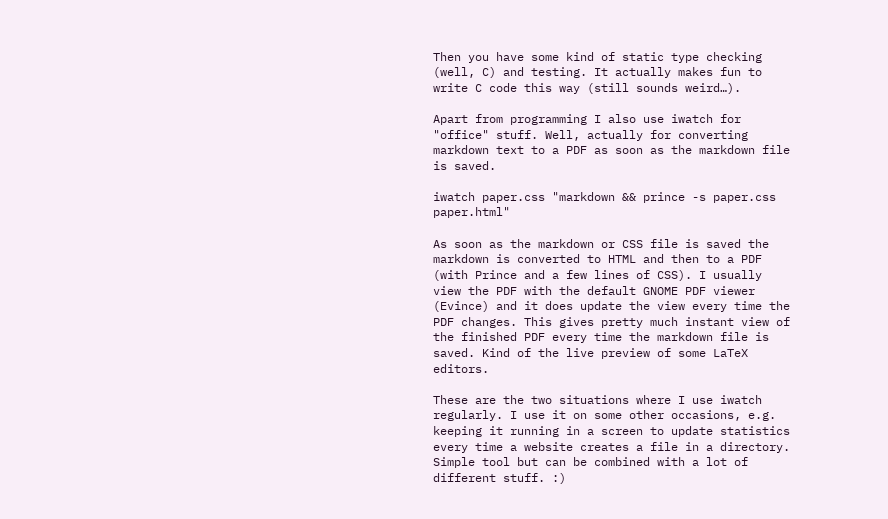Then you have some kind of static type checking (well, C) and testing. It actually makes fun to write C code this way (still sounds weird…).

Apart from programming I also use iwatch for "office" stuff. Well, actually for converting markdown text to a PDF as soon as the markdown file is saved.

iwatch paper.css "markdown && prince -s paper.css paper.html"

As soon as the markdown or CSS file is saved the markdown is converted to HTML and then to a PDF (with Prince and a few lines of CSS). I usually view the PDF with the default GNOME PDF viewer (Evince) and it does update the view every time the PDF changes. This gives pretty much instant view of the finished PDF every time the markdown file is saved. Kind of the live preview of some LaTeX editors.

These are the two situations where I use iwatch regularly. I use it on some other occasions, e.g. keeping it running in a screen to update statistics every time a website creates a file in a directory. Simple tool but can be combined with a lot of different stuff. :)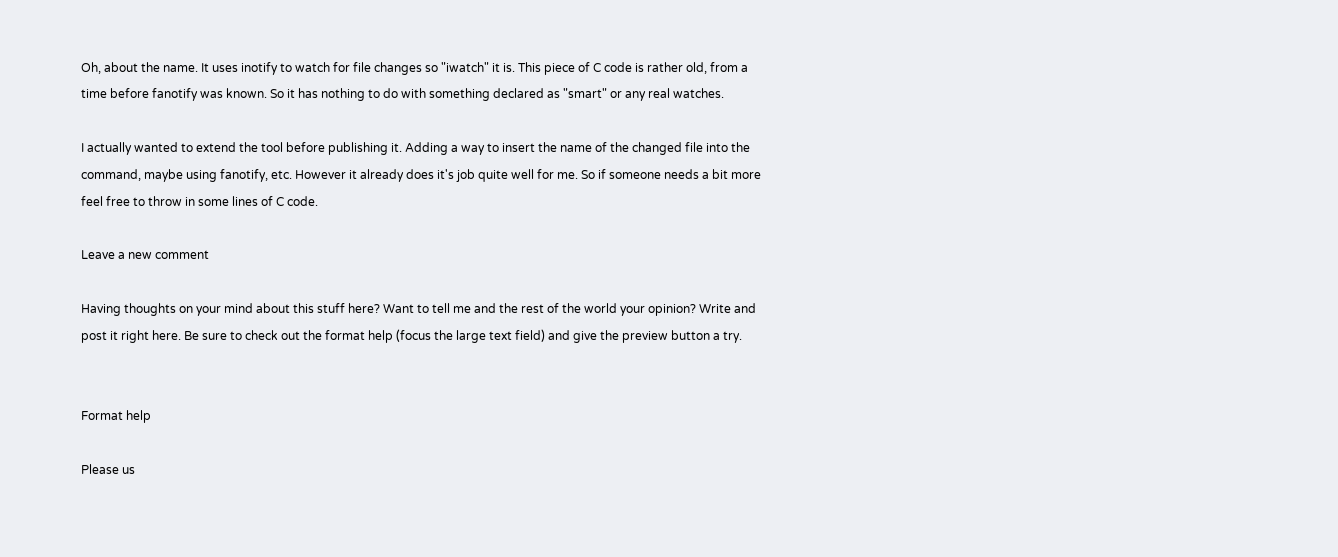Oh, about the name. It uses inotify to watch for file changes so "iwatch" it is. This piece of C code is rather old, from a time before fanotify was known. So it has nothing to do with something declared as "smart" or any real watches.

I actually wanted to extend the tool before publishing it. Adding a way to insert the name of the changed file into the command, maybe using fanotify, etc. However it already does it's job quite well for me. So if someone needs a bit more feel free to throw in some lines of C code.

Leave a new comment

Having thoughts on your mind about this stuff here? Want to tell me and the rest of the world your opinion? Write and post it right here. Be sure to check out the format help (focus the large text field) and give the preview button a try.


Format help

Please us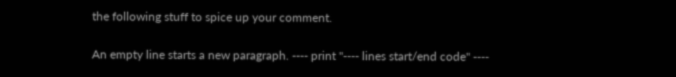the following stuff to spice up your comment.

An empty line starts a new paragraph. ---- print "---- lines start/end code" ----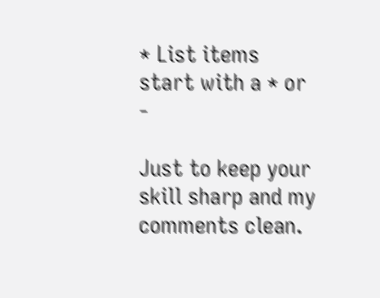* List items start with a * or -

Just to keep your skill sharp and my comments clean.